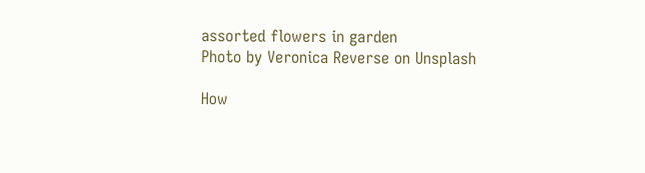assorted flowers in garden
Photo by Veronica Reverse on Unsplash

How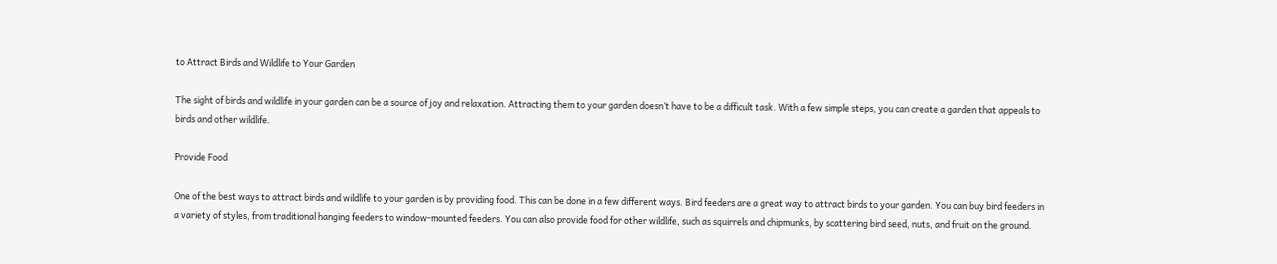to Attract Birds and Wildlife to Your Garden

The sight of birds and wildlife in your garden can be a source of joy and relaxation. Attracting them to your garden doesn’t have to be a difficult task. With a few simple steps, you can create a garden that appeals to birds and other wildlife.

Provide Food

One of the best ways to attract birds and wildlife to your garden is by providing food. This can be done in a few different ways. Bird feeders are a great way to attract birds to your garden. You can buy bird feeders in a variety of styles, from traditional hanging feeders to window-mounted feeders. You can also provide food for other wildlife, such as squirrels and chipmunks, by scattering bird seed, nuts, and fruit on the ground.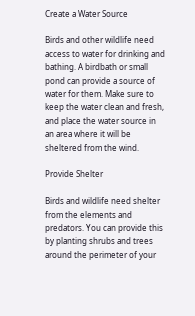Create a Water Source

Birds and other wildlife need access to water for drinking and bathing. A birdbath or small pond can provide a source of water for them. Make sure to keep the water clean and fresh, and place the water source in an area where it will be sheltered from the wind.

Provide Shelter

Birds and wildlife need shelter from the elements and predators. You can provide this by planting shrubs and trees around the perimeter of your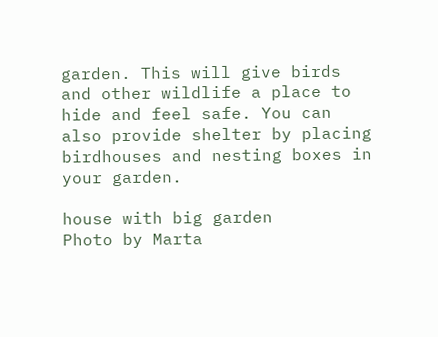garden. This will give birds and other wildlife a place to hide and feel safe. You can also provide shelter by placing birdhouses and nesting boxes in your garden.

house with big garden
Photo by Marta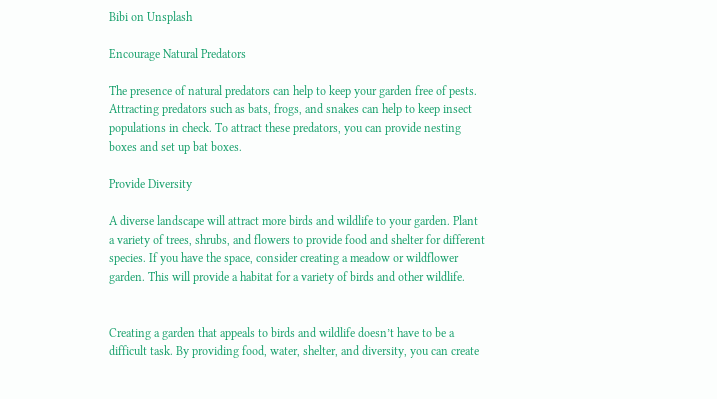Bibi on Unsplash

Encourage Natural Predators

The presence of natural predators can help to keep your garden free of pests. Attracting predators such as bats, frogs, and snakes can help to keep insect populations in check. To attract these predators, you can provide nesting boxes and set up bat boxes.

Provide Diversity

A diverse landscape will attract more birds and wildlife to your garden. Plant a variety of trees, shrubs, and flowers to provide food and shelter for different species. If you have the space, consider creating a meadow or wildflower garden. This will provide a habitat for a variety of birds and other wildlife.


Creating a garden that appeals to birds and wildlife doesn’t have to be a difficult task. By providing food, water, shelter, and diversity, you can create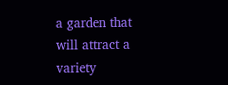a garden that will attract a variety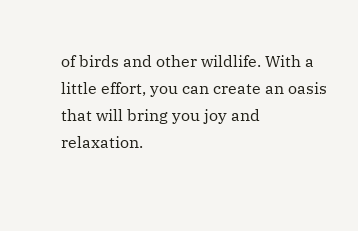of birds and other wildlife. With a little effort, you can create an oasis that will bring you joy and relaxation.